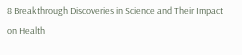8 Breakthrough Discoveries in Science and Their Impact on Health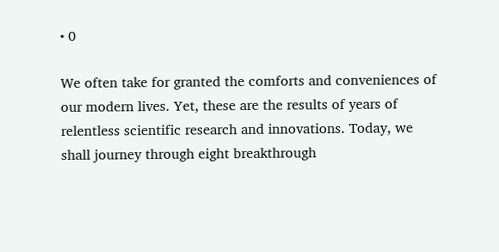• 0

We often take for granted the comforts and conveniences of our modern lives. Yet, these are the results of years of relentless scientific research and innovations. Today, we shall journey through eight breakthrough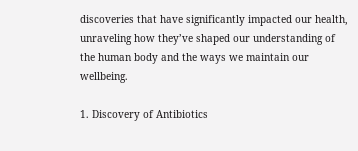discoveries that have significantly impacted our health, unraveling how they’ve shaped our understanding of the human body and the ways we maintain our wellbeing.

1. Discovery of Antibiotics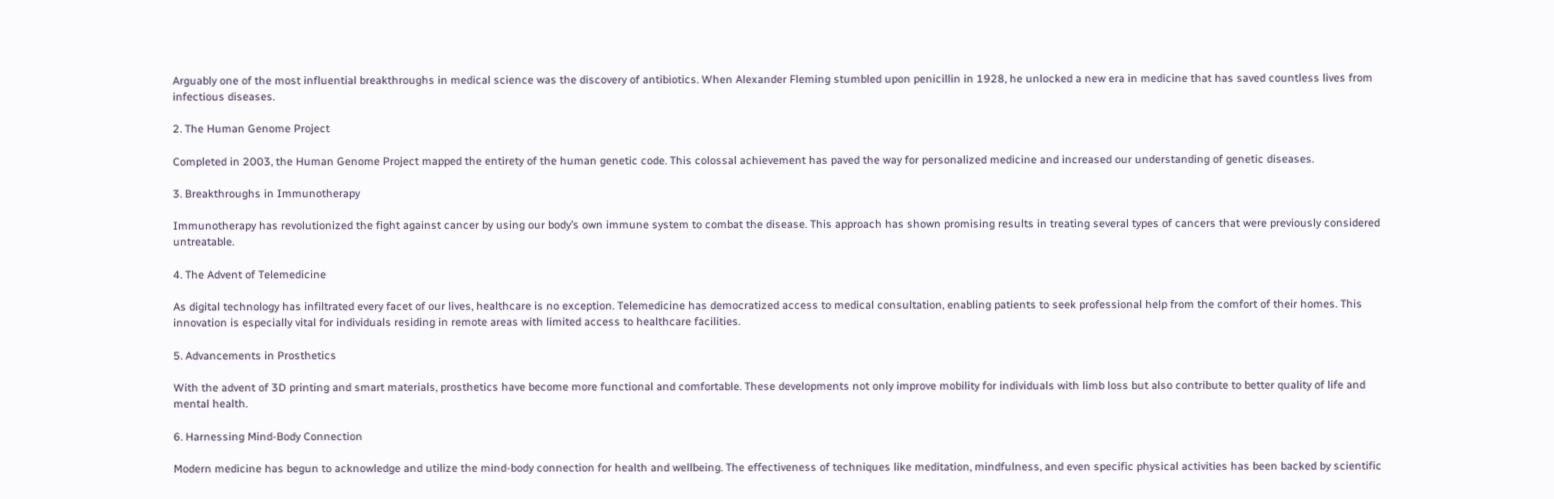Arguably one of the most influential breakthroughs in medical science was the discovery of antibiotics. When Alexander Fleming stumbled upon penicillin in 1928, he unlocked a new era in medicine that has saved countless lives from infectious diseases.

2. The Human Genome Project

Completed in 2003, the Human Genome Project mapped the entirety of the human genetic code. This colossal achievement has paved the way for personalized medicine and increased our understanding of genetic diseases.

3. Breakthroughs in Immunotherapy

Immunotherapy has revolutionized the fight against cancer by using our body’s own immune system to combat the disease. This approach has shown promising results in treating several types of cancers that were previously considered untreatable.

4. The Advent of Telemedicine

As digital technology has infiltrated every facet of our lives, healthcare is no exception. Telemedicine has democratized access to medical consultation, enabling patients to seek professional help from the comfort of their homes. This innovation is especially vital for individuals residing in remote areas with limited access to healthcare facilities.

5. Advancements in Prosthetics

With the advent of 3D printing and smart materials, prosthetics have become more functional and comfortable. These developments not only improve mobility for individuals with limb loss but also contribute to better quality of life and mental health.

6. Harnessing Mind-Body Connection

Modern medicine has begun to acknowledge and utilize the mind-body connection for health and wellbeing. The effectiveness of techniques like meditation, mindfulness, and even specific physical activities has been backed by scientific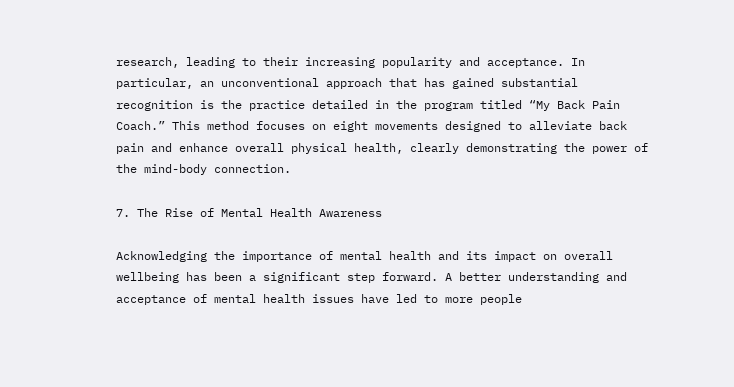research, leading to their increasing popularity and acceptance. In particular, an unconventional approach that has gained substantial recognition is the practice detailed in the program titled “My Back Pain Coach.” This method focuses on eight movements designed to alleviate back pain and enhance overall physical health, clearly demonstrating the power of the mind-body connection.

7. The Rise of Mental Health Awareness

Acknowledging the importance of mental health and its impact on overall wellbeing has been a significant step forward. A better understanding and acceptance of mental health issues have led to more people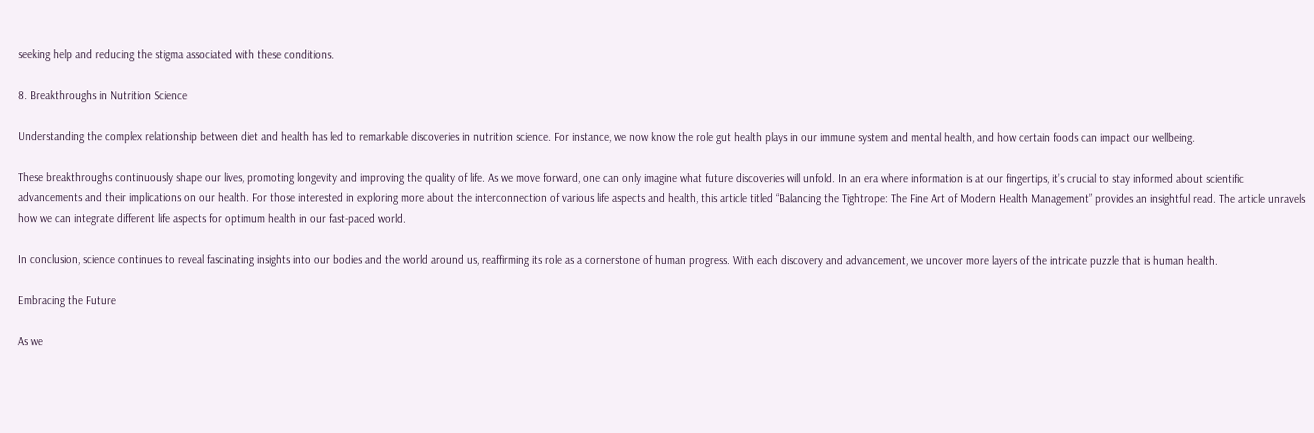seeking help and reducing the stigma associated with these conditions.

8. Breakthroughs in Nutrition Science

Understanding the complex relationship between diet and health has led to remarkable discoveries in nutrition science. For instance, we now know the role gut health plays in our immune system and mental health, and how certain foods can impact our wellbeing.

These breakthroughs continuously shape our lives, promoting longevity and improving the quality of life. As we move forward, one can only imagine what future discoveries will unfold. In an era where information is at our fingertips, it’s crucial to stay informed about scientific advancements and their implications on our health. For those interested in exploring more about the interconnection of various life aspects and health, this article titled “Balancing the Tightrope: The Fine Art of Modern Health Management” provides an insightful read. The article unravels how we can integrate different life aspects for optimum health in our fast-paced world.

In conclusion, science continues to reveal fascinating insights into our bodies and the world around us, reaffirming its role as a cornerstone of human progress. With each discovery and advancement, we uncover more layers of the intricate puzzle that is human health.

Embracing the Future

As we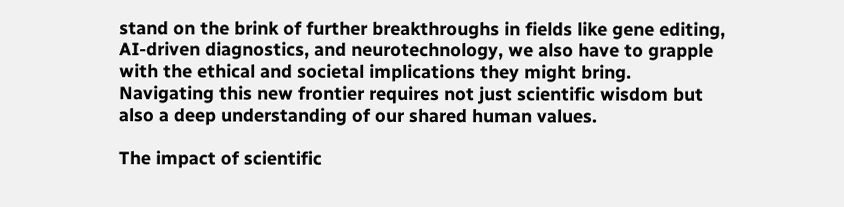stand on the brink of further breakthroughs in fields like gene editing, AI-driven diagnostics, and neurotechnology, we also have to grapple with the ethical and societal implications they might bring. Navigating this new frontier requires not just scientific wisdom but also a deep understanding of our shared human values.

The impact of scientific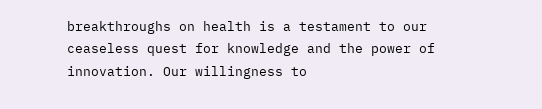breakthroughs on health is a testament to our ceaseless quest for knowledge and the power of innovation. Our willingness to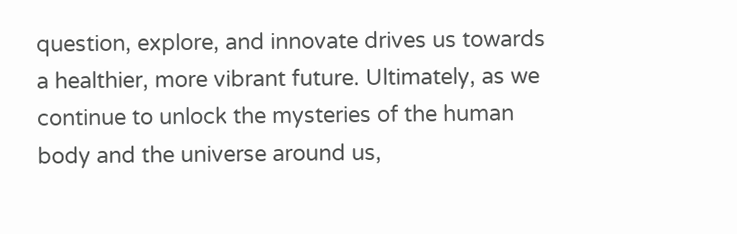question, explore, and innovate drives us towards a healthier, more vibrant future. Ultimately, as we continue to unlock the mysteries of the human body and the universe around us,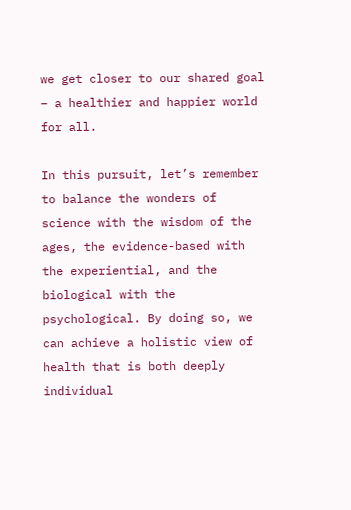we get closer to our shared goal – a healthier and happier world for all.

In this pursuit, let’s remember to balance the wonders of science with the wisdom of the ages, the evidence-based with the experiential, and the biological with the psychological. By doing so, we can achieve a holistic view of health that is both deeply individual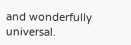and wonderfully universal.